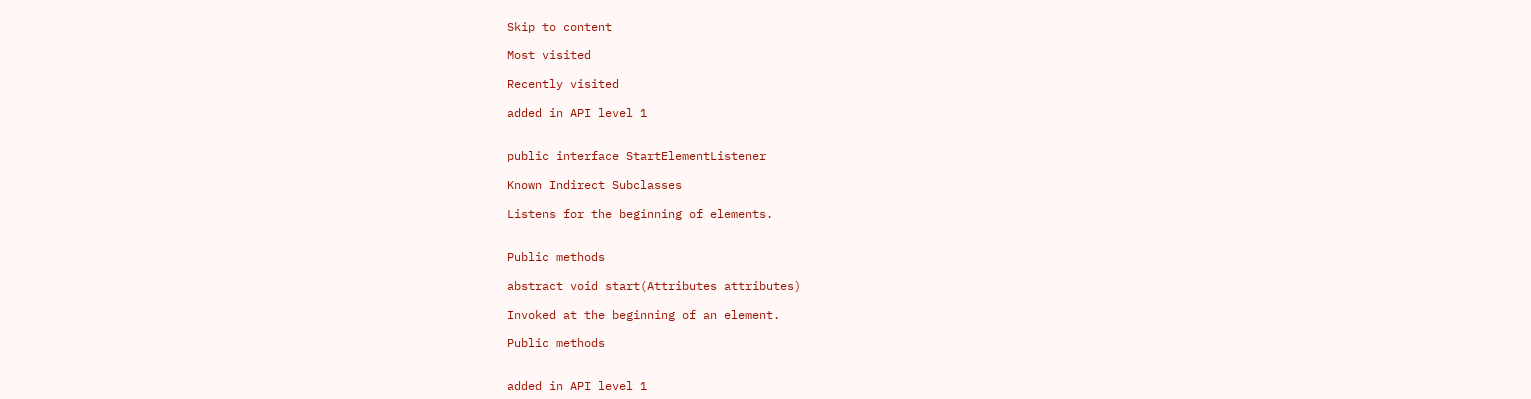Skip to content

Most visited

Recently visited

added in API level 1


public interface StartElementListener

Known Indirect Subclasses

Listens for the beginning of elements.


Public methods

abstract void start(Attributes attributes)

Invoked at the beginning of an element.

Public methods


added in API level 1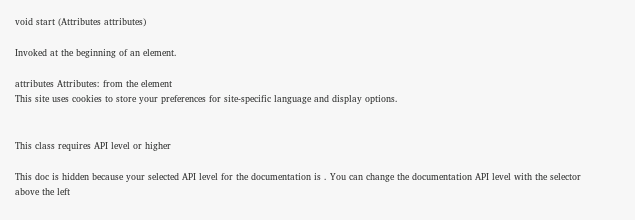void start (Attributes attributes)

Invoked at the beginning of an element.

attributes Attributes: from the element
This site uses cookies to store your preferences for site-specific language and display options.


This class requires API level or higher

This doc is hidden because your selected API level for the documentation is . You can change the documentation API level with the selector above the left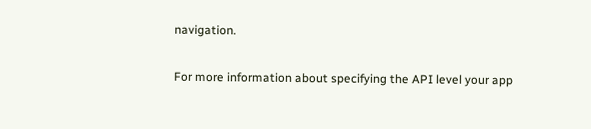navigation.

For more information about specifying the API level your app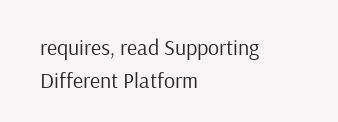requires, read Supporting Different Platform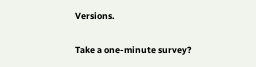Versions.

Take a one-minute survey?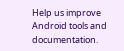Help us improve Android tools and documentation.